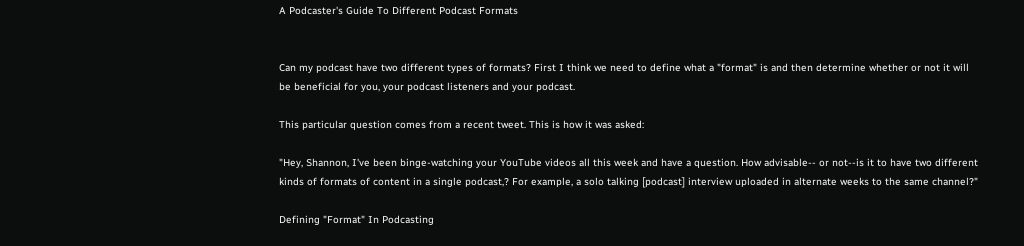A Podcaster's Guide To Different Podcast Formats


Can my podcast have two different types of formats? First I think we need to define what a "format" is and then determine whether or not it will be beneficial for you, your podcast listeners and your podcast.

This particular question comes from a recent tweet. This is how it was asked:

"Hey, Shannon, I've been binge-watching your YouTube videos all this week and have a question. How advisable-- or not--is it to have two different kinds of formats of content in a single podcast,? For example, a solo talking [podcast] interview uploaded in alternate weeks to the same channel?"

Defining "Format" In Podcasting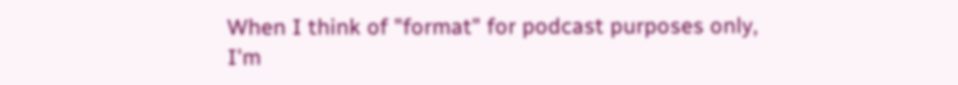When I think of "format" for podcast purposes only, I'm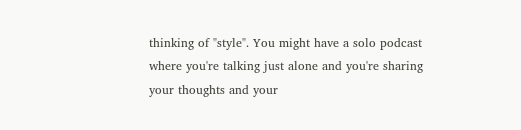thinking of "style". You might have a solo podcast where you're talking just alone and you're sharing your thoughts and your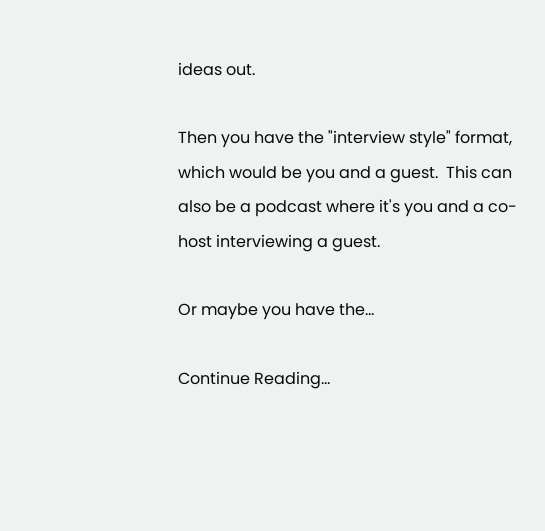ideas out.

Then you have the "interview style" format, which would be you and a guest.  This can also be a podcast where it's you and a co-host interviewing a guest.

Or maybe you have the...

Continue Reading...